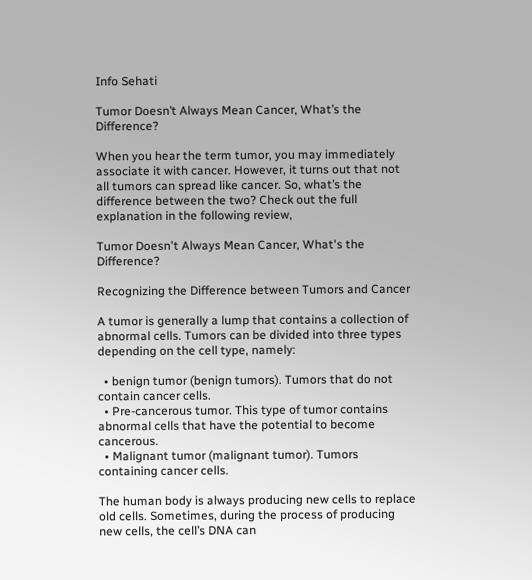Info Sehati

Tumor Doesn’t Always Mean Cancer, What’s the Difference?

When you hear the term tumor, you may immediately associate it with cancer. However, it turns out that not all tumors can spread like cancer. So, what’s the difference between the two? Check out the full explanation in the following review,

Tumor Doesn't Always Mean Cancer, What's the Difference?

Recognizing the Difference between Tumors and Cancer

A tumor is generally a lump that contains a collection of abnormal cells. Tumors can be divided into three types depending on the cell type, namely:

  • benign tumor (benign tumors). Tumors that do not contain cancer cells.
  • Pre-cancerous tumor. This type of tumor contains abnormal cells that have the potential to become cancerous.
  • Malignant tumor (malignant tumor). Tumors containing cancer cells.

The human body is always producing new cells to replace old cells. Sometimes, during the process of producing new cells, the cell’s DNA can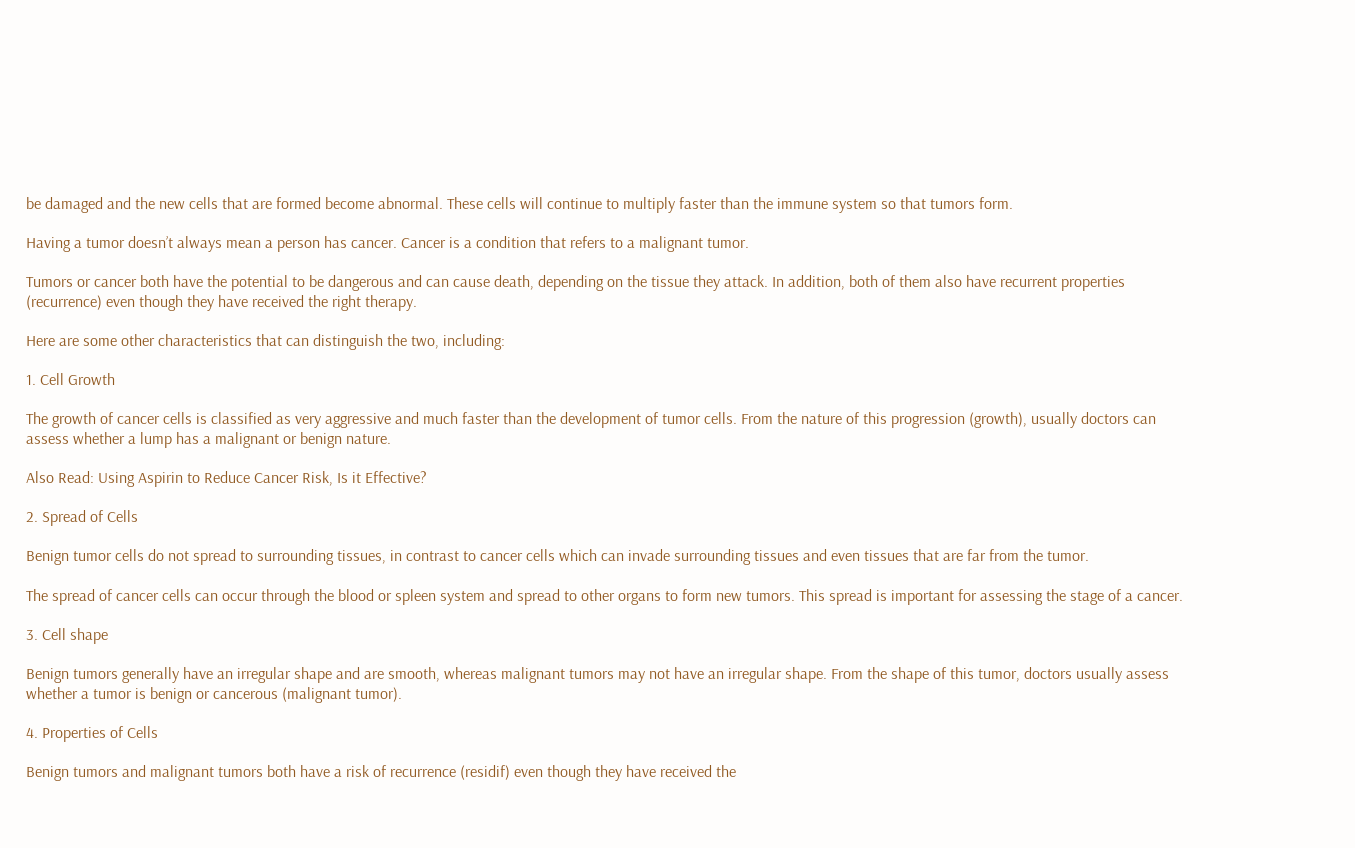be damaged and the new cells that are formed become abnormal. These cells will continue to multiply faster than the immune system so that tumors form.

Having a tumor doesn’t always mean a person has cancer. Cancer is a condition that refers to a malignant tumor.

Tumors or cancer both have the potential to be dangerous and can cause death, depending on the tissue they attack. In addition, both of them also have recurrent properties (recurrence) even though they have received the right therapy.

Here are some other characteristics that can distinguish the two, including:

1. Cell Growth

The growth of cancer cells is classified as very aggressive and much faster than the development of tumor cells. From the nature of this progression (growth), usually doctors can assess whether a lump has a malignant or benign nature.

Also Read: Using Aspirin to Reduce Cancer Risk, Is it Effective?

2. Spread of Cells

Benign tumor cells do not spread to surrounding tissues, in contrast to cancer cells which can invade surrounding tissues and even tissues that are far from the tumor.

The spread of cancer cells can occur through the blood or spleen system and spread to other organs to form new tumors. This spread is important for assessing the stage of a cancer.

3. Cell shape

Benign tumors generally have an irregular shape and are smooth, whereas malignant tumors may not have an irregular shape. From the shape of this tumor, doctors usually assess whether a tumor is benign or cancerous (malignant tumor).

4. Properties of Cells

Benign tumors and malignant tumors both have a risk of recurrence (residif) even though they have received the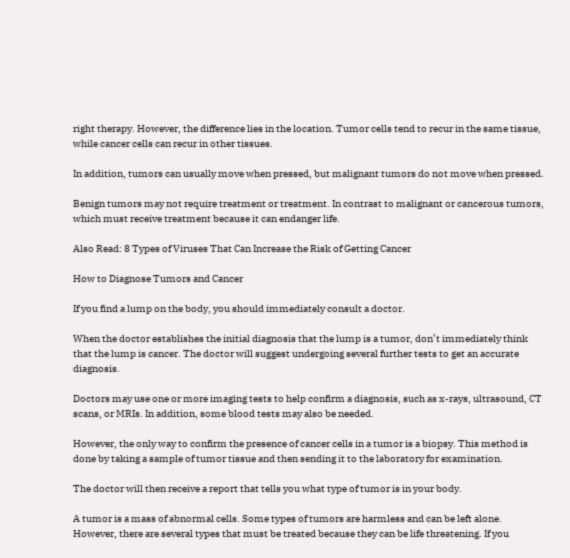right therapy. However, the difference lies in the location. Tumor cells tend to recur in the same tissue, while cancer cells can recur in other tissues.

In addition, tumors can usually move when pressed, but malignant tumors do not move when pressed.

Benign tumors may not require treatment or treatment. In contrast to malignant or cancerous tumors, which must receive treatment because it can endanger life.

Also Read: 8 Types of Viruses That Can Increase the Risk of Getting Cancer

How to Diagnose Tumors and Cancer

If you find a lump on the body, you should immediately consult a doctor.

When the doctor establishes the initial diagnosis that the lump is a tumor, don’t immediately think that the lump is cancer. The doctor will suggest undergoing several further tests to get an accurate diagnosis.

Doctors may use one or more imaging tests to help confirm a diagnosis, such as x-rays, ultrasound, CT scans, or MRIs. In addition, some blood tests may also be needed.

However, the only way to confirm the presence of cancer cells in a tumor is a biopsy. This method is done by taking a sample of tumor tissue and then sending it to the laboratory for examination.

The doctor will then receive a report that tells you what type of tumor is in your body.

A tumor is a mass of abnormal cells. Some types of tumors are harmless and can be left alone. However, there are several types that must be treated because they can be life threatening. If you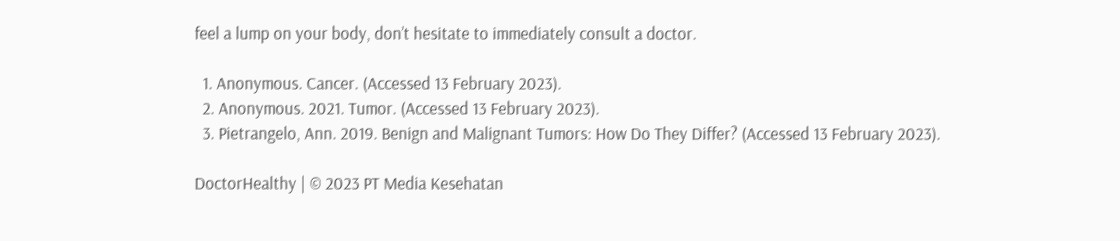feel a lump on your body, don’t hesitate to immediately consult a doctor.

  1. Anonymous. Cancer. (Accessed 13 February 2023).
  2. Anonymous. 2021. Tumor. (Accessed 13 February 2023).
  3. Pietrangelo, Ann. 2019. Benign and Malignant Tumors: How Do They Differ? (Accessed 13 February 2023).

DoctorHealthy | © 2023 PT Media Kesehatan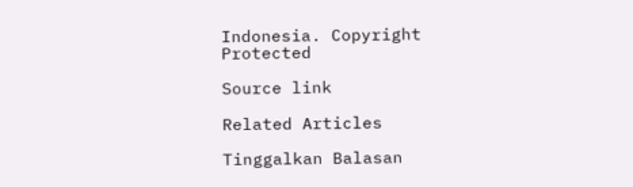Indonesia. Copyright Protected

Source link

Related Articles

Tinggalkan Balasan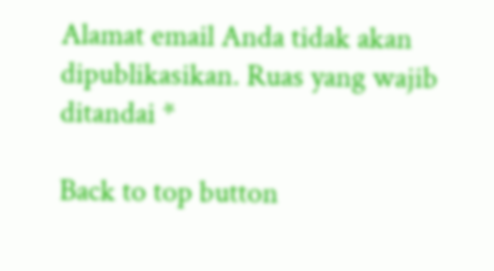Alamat email Anda tidak akan dipublikasikan. Ruas yang wajib ditandai *

Back to top button